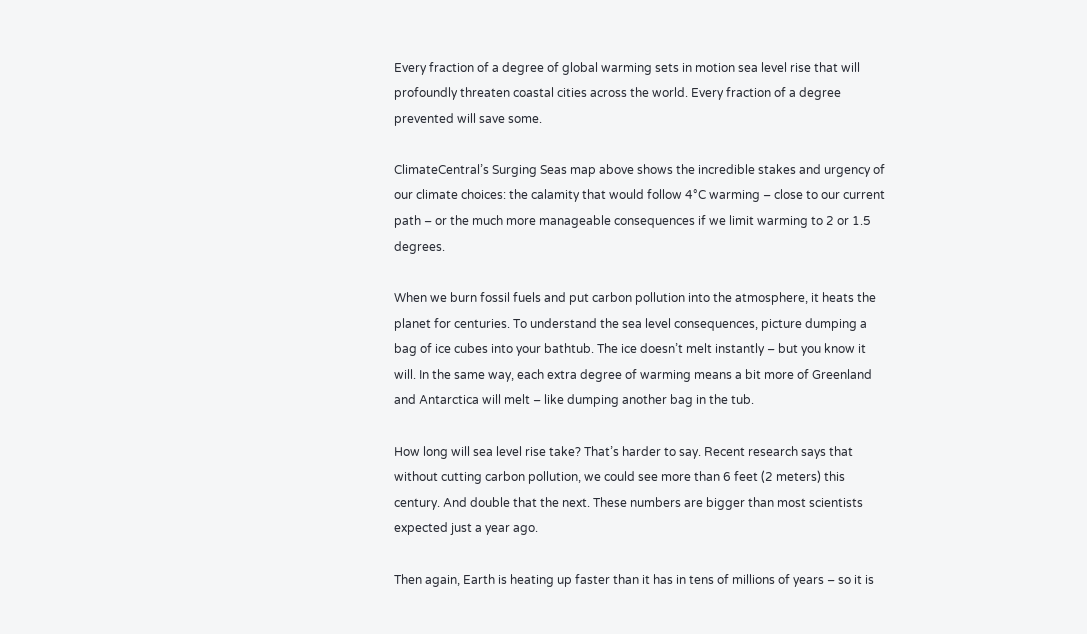Every fraction of a degree of global warming sets in motion sea level rise that will profoundly threaten coastal cities across the world. Every fraction of a degree prevented will save some.

ClimateCentral’s Surging Seas map above shows the incredible stakes and urgency of our climate choices: the calamity that would follow 4°C warming – close to our current path – or the much more manageable consequences if we limit warming to 2 or 1.5 degrees.

When we burn fossil fuels and put carbon pollution into the atmosphere, it heats the planet for centuries. To understand the sea level consequences, picture dumping a bag of ice cubes into your bathtub. The ice doesn’t melt instantly – but you know it will. In the same way, each extra degree of warming means a bit more of Greenland and Antarctica will melt – like dumping another bag in the tub.

How long will sea level rise take? That’s harder to say. Recent research says that without cutting carbon pollution, we could see more than 6 feet (2 meters) this century. And double that the next. These numbers are bigger than most scientists expected just a year ago.

Then again, Earth is heating up faster than it has in tens of millions of years – so it is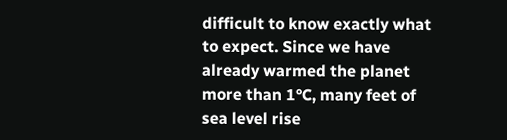difficult to know exactly what to expect. Since we have already warmed the planet more than 1°C, many feet of sea level rise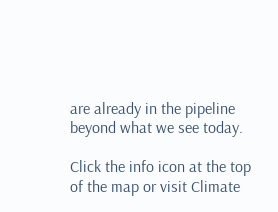are already in the pipeline beyond what we see today.

Click the info icon at the top of the map or visit Climate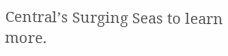Central’s Surging Seas to learn more.